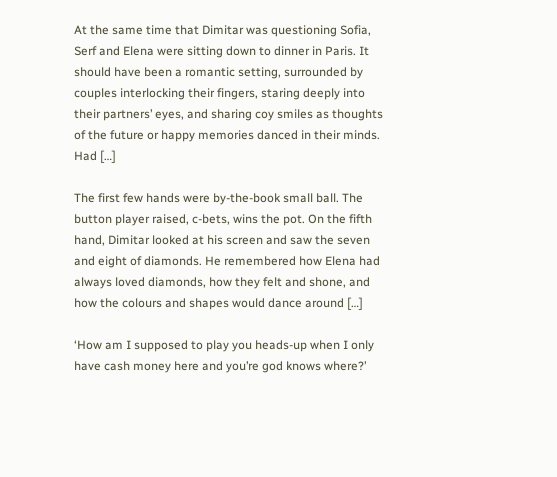At the same time that Dimitar was questioning Sofia, Serf and Elena were sitting down to dinner in Paris. It should have been a romantic setting, surrounded by couples interlocking their fingers, staring deeply into their partners’ eyes, and sharing coy smiles as thoughts of the future or happy memories danced in their minds. Had […]

The first few hands were by-the-book small ball. The button player raised, c-bets, wins the pot. On the fifth hand, Dimitar looked at his screen and saw the seven and eight of diamonds. He remembered how Elena had always loved diamonds, how they felt and shone, and how the colours and shapes would dance around […]

‘How am I supposed to play you heads-up when I only have cash money here and you’re god knows where?’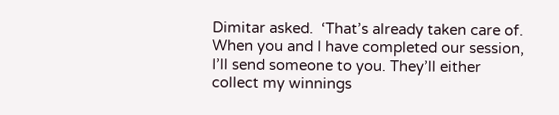Dimitar asked.  ‘That’s already taken care of. When you and I have completed our session, I’ll send someone to you. They’ll either collect my winnings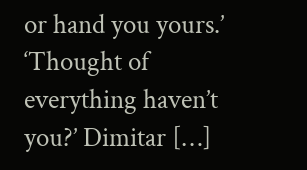or hand you yours.’  ‘Thought of everything haven’t you?’ Dimitar […]